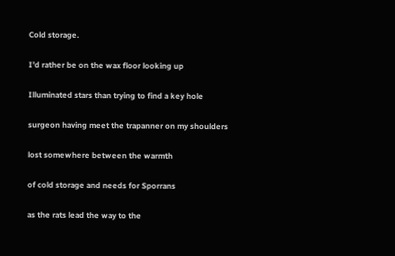Cold storage.

I’d rather be on the wax floor looking up

Illuminated stars than trying to find a key hole

surgeon having meet the trapanner on my shoulders

lost somewhere between the warmth

of cold storage and needs for Sporrans

as the rats lead the way to the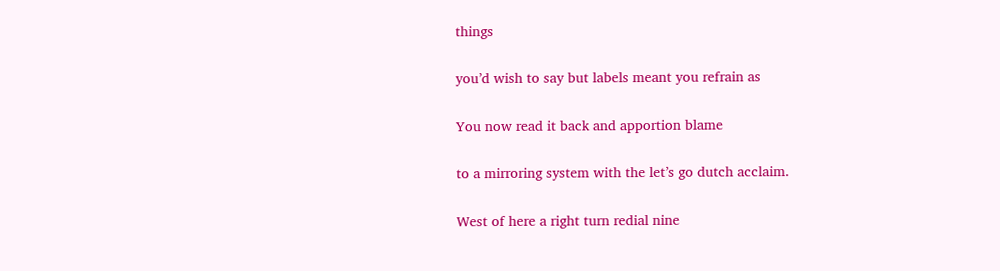things

you’d wish to say but labels meant you refrain as

You now read it back and apportion blame

to a mirroring system with the let’s go dutch acclaim.

West of here a right turn redial nine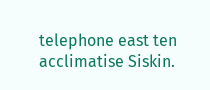telephone east ten acclimatise Siskin.